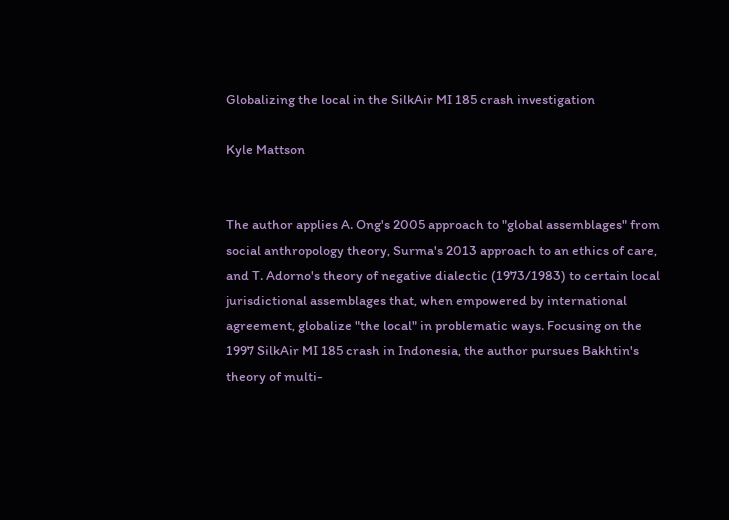Globalizing the local in the SilkAir MI 185 crash investigation

Kyle Mattson


The author applies A. Ong's 2005 approach to "global assemblages" from social anthropology theory, Surma's 2013 approach to an ethics of care, and T. Adorno's theory of negative dialectic (1973/1983) to certain local jurisdictional assemblages that, when empowered by international agreement, globalize "the local" in problematic ways. Focusing on the 1997 SilkAir MI 185 crash in Indonesia, the author pursues Bakhtin's theory of multi-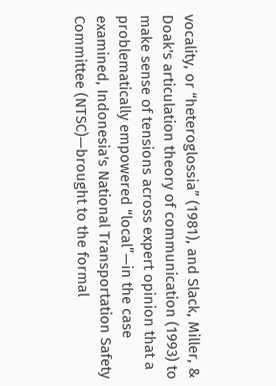vocality, or “heteroglossia” (1981), and Slack, Miller, & Doak's articulation theory of communication (1993) to make sense of tensions across expert opinion that a problematically empowered “local”—in the case examined, Indonesia's National Transportation Safety Committee (NTSC)—brought to the formal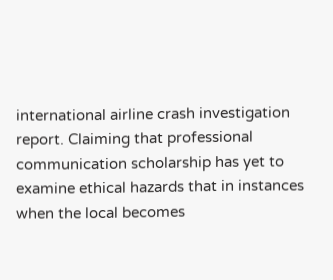international airline crash investigation report. Claiming that professional communication scholarship has yet to examine ethical hazards that in instances when the local becomes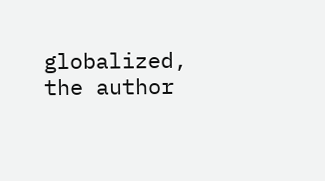globalized, the author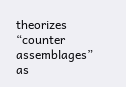theorizes “counter assemblages” as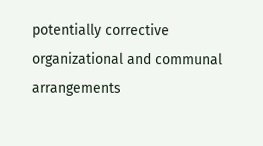potentially corrective organizational and communal arrangements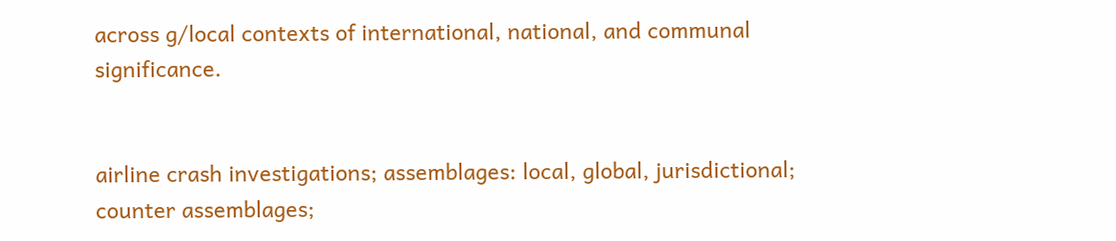across g/local contexts of international, national, and communal significance.


airline crash investigations; assemblages: local, global, jurisdictional; counter assemblages;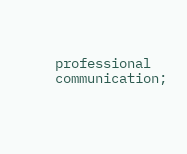professional communication;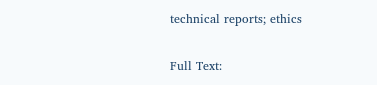technical reports; ethics

Full Text: